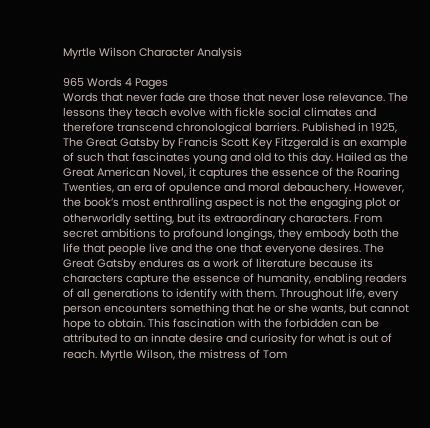Myrtle Wilson Character Analysis

965 Words 4 Pages
Words that never fade are those that never lose relevance. The lessons they teach evolve with fickle social climates and therefore transcend chronological barriers. Published in 1925, The Great Gatsby by Francis Scott Key Fitzgerald is an example of such that fascinates young and old to this day. Hailed as the Great American Novel, it captures the essence of the Roaring Twenties, an era of opulence and moral debauchery. However, the book’s most enthralling aspect is not the engaging plot or otherworldly setting, but its extraordinary characters. From secret ambitions to profound longings, they embody both the life that people live and the one that everyone desires. The Great Gatsby endures as a work of literature because its characters capture the essence of humanity, enabling readers of all generations to identify with them. Throughout life, every person encounters something that he or she wants, but cannot hope to obtain. This fascination with the forbidden can be attributed to an innate desire and curiosity for what is out of reach. Myrtle Wilson, the mistress of Tom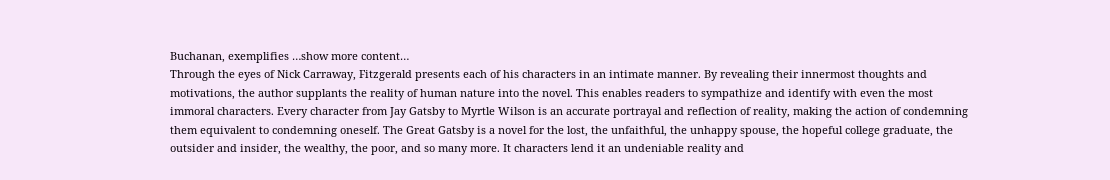Buchanan, exemplifies …show more content…
Through the eyes of Nick Carraway, Fitzgerald presents each of his characters in an intimate manner. By revealing their innermost thoughts and motivations, the author supplants the reality of human nature into the novel. This enables readers to sympathize and identify with even the most immoral characters. Every character from Jay Gatsby to Myrtle Wilson is an accurate portrayal and reflection of reality, making the action of condemning them equivalent to condemning oneself. The Great Gatsby is a novel for the lost, the unfaithful, the unhappy spouse, the hopeful college graduate, the outsider and insider, the wealthy, the poor, and so many more. It characters lend it an undeniable reality and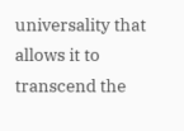universality that allows it to transcend the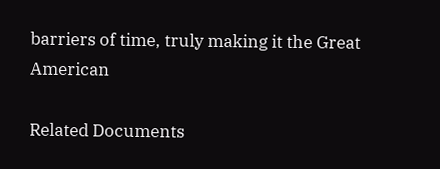barriers of time, truly making it the Great American

Related Documents